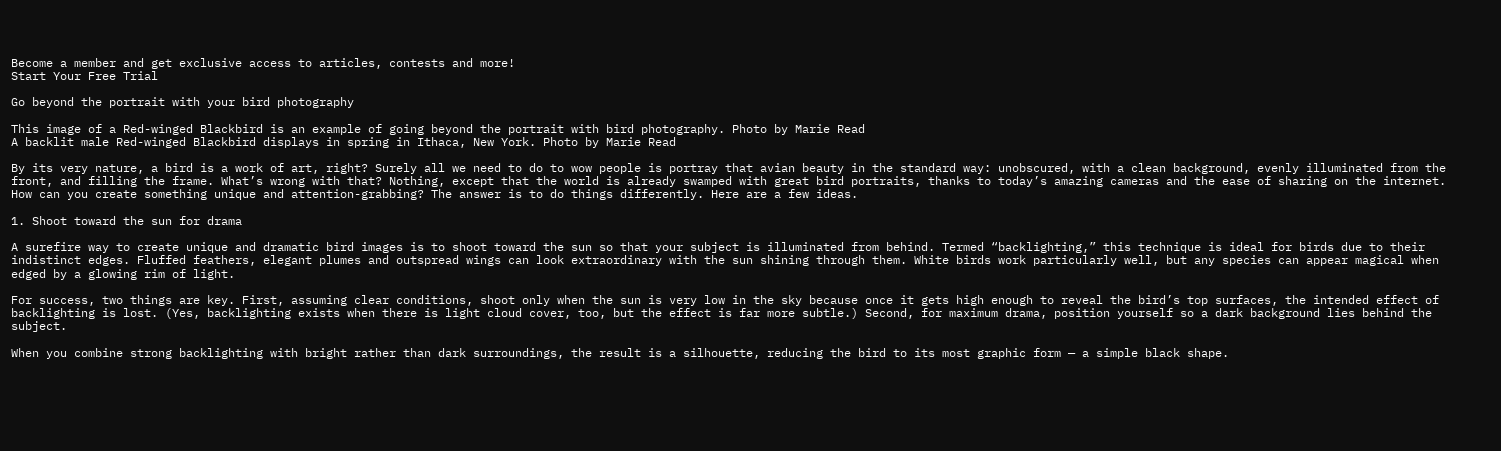Become a member and get exclusive access to articles, contests and more!
Start Your Free Trial

Go beyond the portrait with your bird photography

This image of a Red-winged Blackbird is an example of going beyond the portrait with bird photography. Photo by Marie Read
A backlit male Red-winged Blackbird displays in spring in Ithaca, New York. Photo by Marie Read

By its very nature, a bird is a work of art, right? Surely all we need to do to wow people is portray that avian beauty in the standard way: unobscured, with a clean background, evenly illuminated from the front, and filling the frame. What’s wrong with that? Nothing, except that the world is already swamped with great bird portraits, thanks to today’s amazing cameras and the ease of sharing on the internet. How can you create something unique and attention-grabbing? The answer is to do things differently. Here are a few ideas.

1. Shoot toward the sun for drama

A surefire way to create unique and dramatic bird images is to shoot toward the sun so that your subject is illuminated from behind. Termed “backlighting,” this technique is ideal for birds due to their indistinct edges. Fluffed feathers, elegant plumes and outspread wings can look extraordinary with the sun shining through them. White birds work particularly well, but any species can appear magical when edged by a glowing rim of light.

For success, two things are key. First, assuming clear conditions, shoot only when the sun is very low in the sky because once it gets high enough to reveal the bird’s top surfaces, the intended effect of backlighting is lost. (Yes, backlighting exists when there is light cloud cover, too, but the effect is far more subtle.) Second, for maximum drama, position yourself so a dark background lies behind the subject.

When you combine strong backlighting with bright rather than dark surroundings, the result is a silhouette, reducing the bird to its most graphic form — a simple black shape.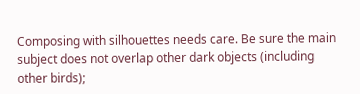Composing with silhouettes needs care. Be sure the main subject does not overlap other dark objects (including other birds);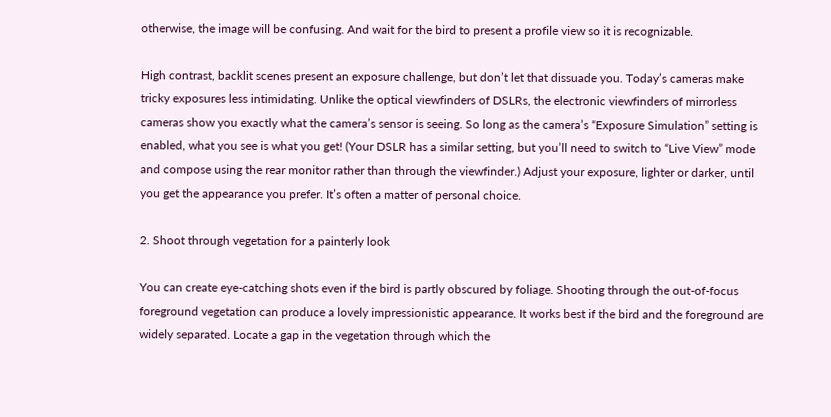otherwise, the image will be confusing. And wait for the bird to present a profile view so it is recognizable.

High contrast, backlit scenes present an exposure challenge, but don’t let that dissuade you. Today’s cameras make tricky exposures less intimidating. Unlike the optical viewfinders of DSLRs, the electronic viewfinders of mirrorless cameras show you exactly what the camera’s sensor is seeing. So long as the camera’s “Exposure Simulation” setting is enabled, what you see is what you get! (Your DSLR has a similar setting, but you’ll need to switch to “Live View” mode and compose using the rear monitor rather than through the viewfinder.) Adjust your exposure, lighter or darker, until you get the appearance you prefer. It’s often a matter of personal choice.

2. Shoot through vegetation for a painterly look

You can create eye-catching shots even if the bird is partly obscured by foliage. Shooting through the out-of-focus foreground vegetation can produce a lovely impressionistic appearance. It works best if the bird and the foreground are widely separated. Locate a gap in the vegetation through which the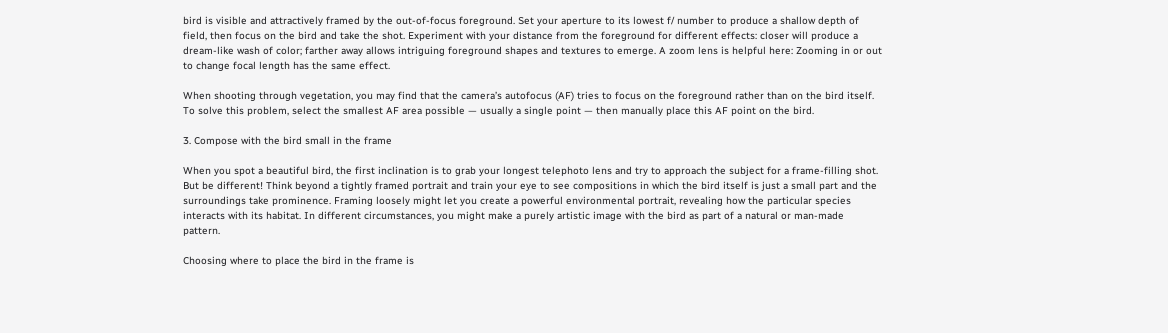bird is visible and attractively framed by the out-of-focus foreground. Set your aperture to its lowest f/ number to produce a shallow depth of field, then focus on the bird and take the shot. Experiment with your distance from the foreground for different effects: closer will produce a dream-like wash of color; farther away allows intriguing foreground shapes and textures to emerge. A zoom lens is helpful here: Zooming in or out to change focal length has the same effect.

When shooting through vegetation, you may find that the camera’s autofocus (AF) tries to focus on the foreground rather than on the bird itself. To solve this problem, select the smallest AF area possible — usually a single point — then manually place this AF point on the bird.

3. Compose with the bird small in the frame

When you spot a beautiful bird, the first inclination is to grab your longest telephoto lens and try to approach the subject for a frame-filling shot. But be different! Think beyond a tightly framed portrait and train your eye to see compositions in which the bird itself is just a small part and the surroundings take prominence. Framing loosely might let you create a powerful environmental portrait, revealing how the particular species interacts with its habitat. In different circumstances, you might make a purely artistic image with the bird as part of a natural or man-made pattern.

Choosing where to place the bird in the frame is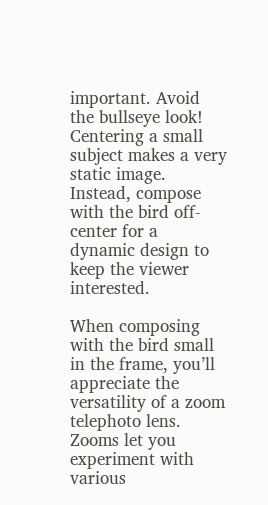important. Avoid the bullseye look! Centering a small subject makes a very static image. Instead, compose with the bird off-center for a dynamic design to keep the viewer interested.

When composing with the bird small in the frame, you’ll appreciate the versatility of a zoom telephoto lens. Zooms let you experiment with various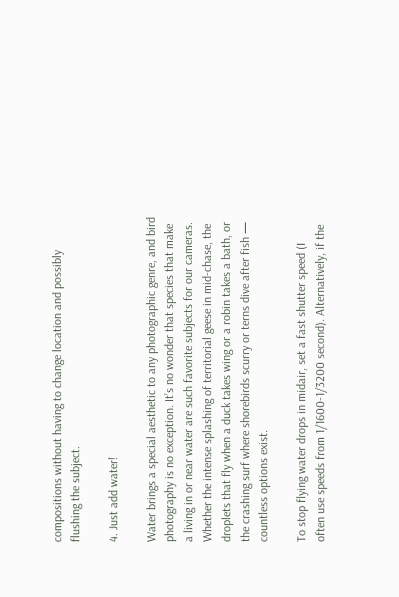compositions without having to change location and possibly flushing the subject.

4. Just add water!

Water brings a special aesthetic to any photographic genre, and bird photography is no exception. It’s no wonder that species that make a living in or near water are such favorite subjects for our cameras. Whether the intense splashing of territorial geese in mid-chase, the droplets that fly when a duck takes wing or a robin takes a bath, or the crashing surf where shorebirds scurry or terns dive after fish — countless options exist.

To stop flying water drops in midair, set a fast shutter speed (I often use speeds from 1/1600-1/3200 second). Alternatively, if the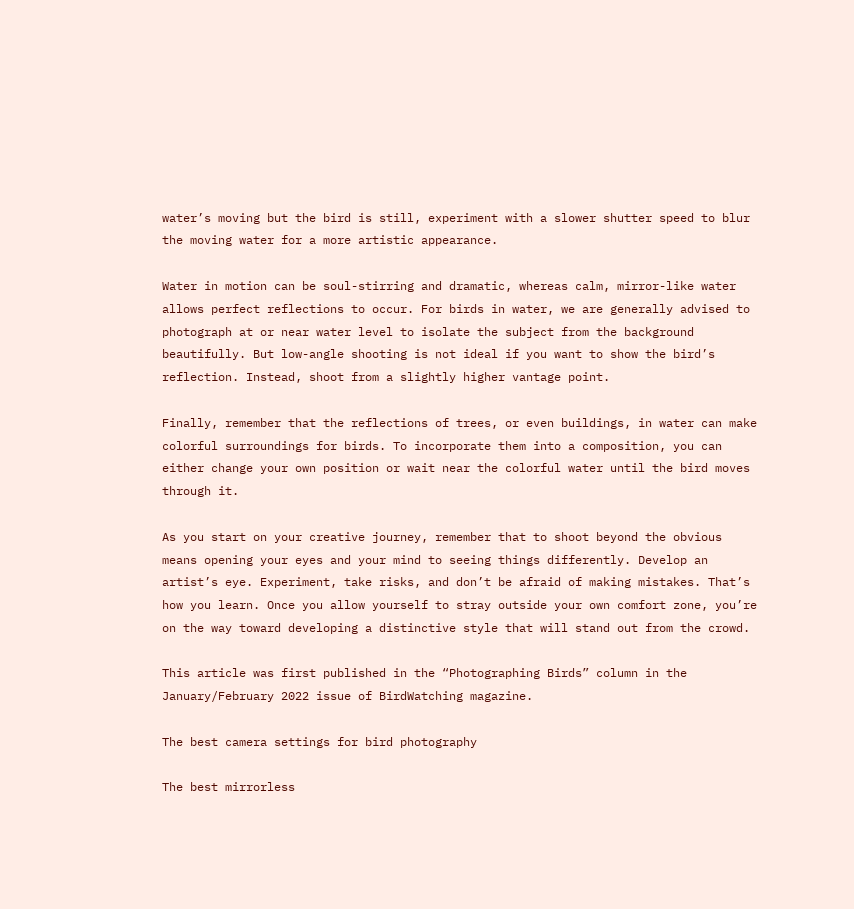water’s moving but the bird is still, experiment with a slower shutter speed to blur the moving water for a more artistic appearance.

Water in motion can be soul-stirring and dramatic, whereas calm, mirror-like water allows perfect reflections to occur. For birds in water, we are generally advised to photograph at or near water level to isolate the subject from the background beautifully. But low-angle shooting is not ideal if you want to show the bird’s reflection. Instead, shoot from a slightly higher vantage point.

Finally, remember that the reflections of trees, or even buildings, in water can make colorful surroundings for birds. To incorporate them into a composition, you can either change your own position or wait near the colorful water until the bird moves through it.

As you start on your creative journey, remember that to shoot beyond the obvious means opening your eyes and your mind to seeing things differently. Develop an artist’s eye. Experiment, take risks, and don’t be afraid of making mistakes. That’s how you learn. Once you allow yourself to stray outside your own comfort zone, you’re on the way toward developing a distinctive style that will stand out from the crowd.

This article was first published in the “Photographing Birds” column in the January/February 2022 issue of BirdWatching magazine.

The best camera settings for bird photography

The best mirrorless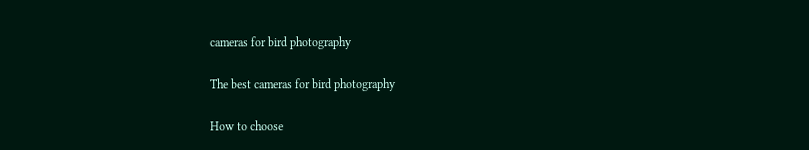cameras for bird photography

The best cameras for bird photography

How to choose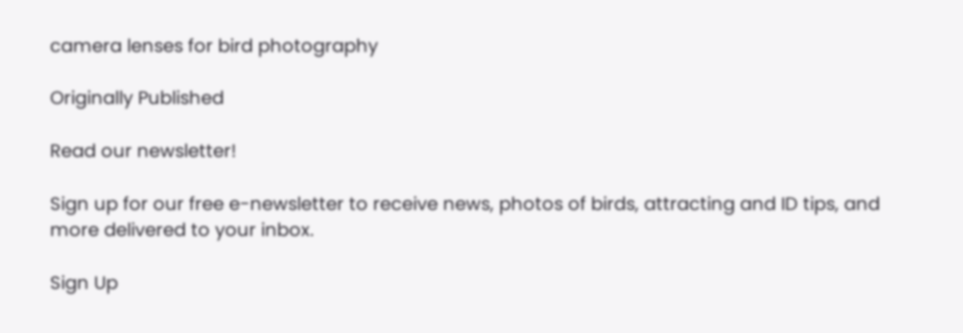camera lenses for bird photography

Originally Published

Read our newsletter!

Sign up for our free e-newsletter to receive news, photos of birds, attracting and ID tips, and more delivered to your inbox.

Sign Up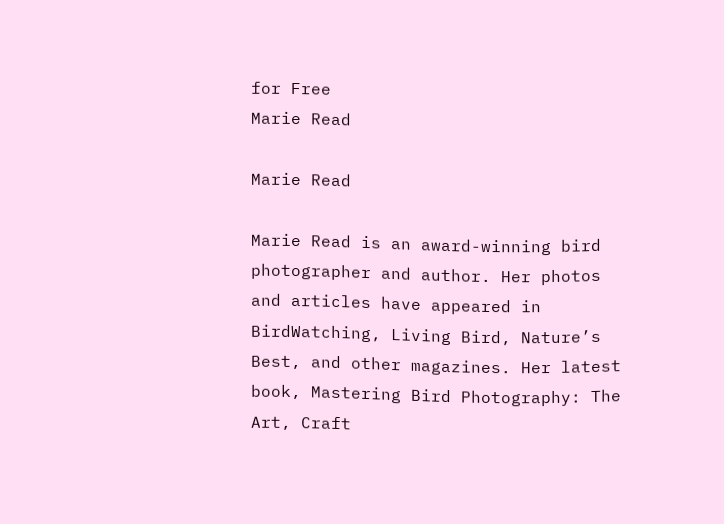for Free
Marie Read

Marie Read

Marie Read is an award-winning bird photographer and author. Her photos and articles have appeared in BirdWatching, Living Bird, Nature’s Best, and other magazines. Her latest book, Mastering Bird Photography: The Art, Craft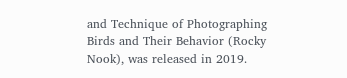and Technique of Photographing Birds and Their Behavior (Rocky Nook), was released in 2019.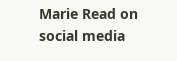Marie Read on social media